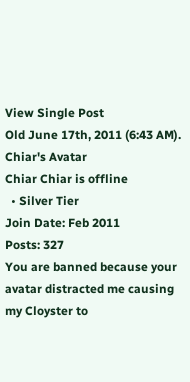View Single Post
Old June 17th, 2011 (6:43 AM).
Chiar's Avatar
Chiar Chiar is offline
  • Silver Tier
Join Date: Feb 2011
Posts: 327
You are banned because your avatar distracted me causing my Cloyster to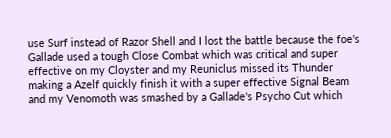use Surf instead of Razor Shell and I lost the battle because the foe's Gallade used a tough Close Combat which was critical and super effective on my Cloyster and my Reuniclus missed its Thunder making a Azelf quickly finish it with a super effective Signal Beam and my Venomoth was smashed by a Gallade's Psycho Cut which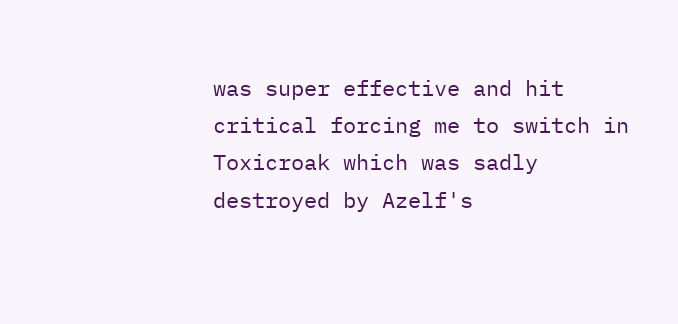was super effective and hit critical forcing me to switch in Toxicroak which was sadly destroyed by Azelf's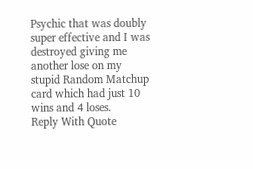Psychic that was doubly super effective and I was destroyed giving me another lose on my stupid Random Matchup card which had just 10 wins and 4 loses.
Reply With Quote